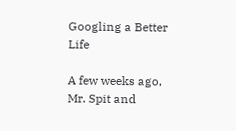Googling a Better Life

A few weeks ago, Mr. Spit and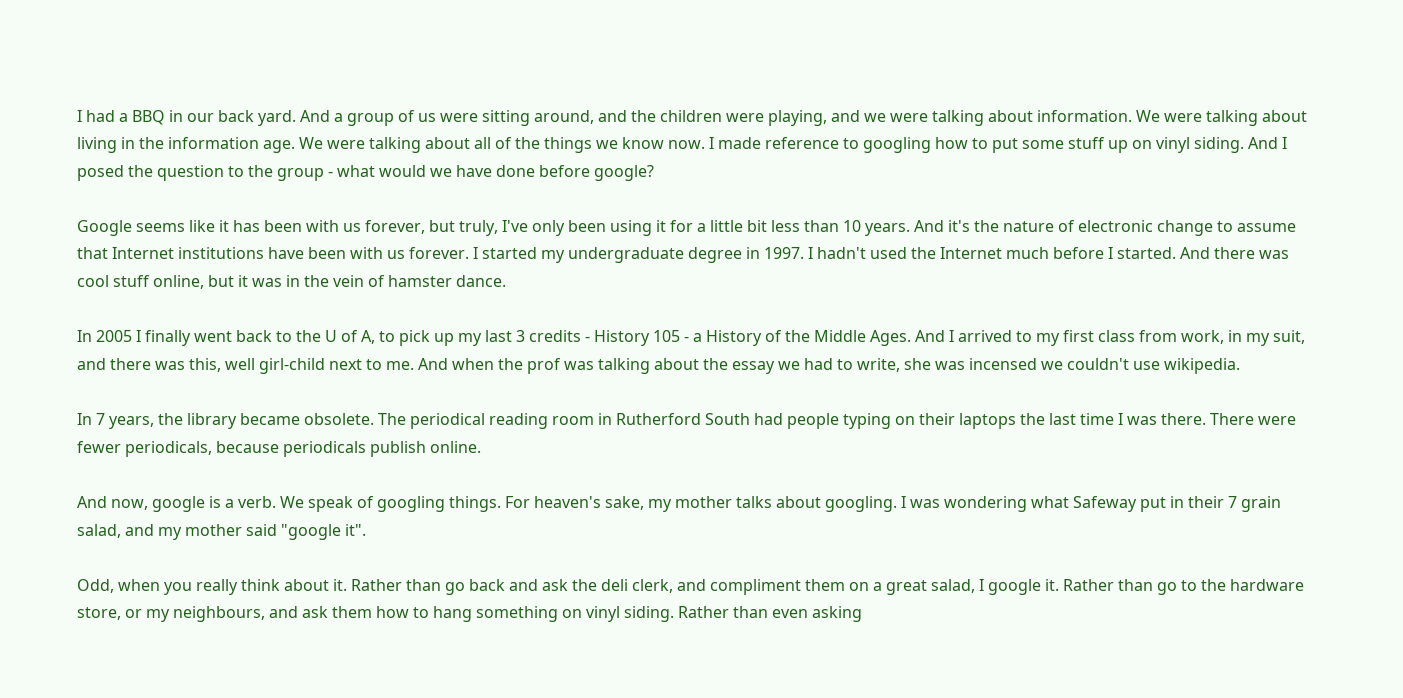I had a BBQ in our back yard. And a group of us were sitting around, and the children were playing, and we were talking about information. We were talking about living in the information age. We were talking about all of the things we know now. I made reference to googling how to put some stuff up on vinyl siding. And I posed the question to the group - what would we have done before google?

Google seems like it has been with us forever, but truly, I've only been using it for a little bit less than 10 years. And it's the nature of electronic change to assume that Internet institutions have been with us forever. I started my undergraduate degree in 1997. I hadn't used the Internet much before I started. And there was cool stuff online, but it was in the vein of hamster dance.

In 2005 I finally went back to the U of A, to pick up my last 3 credits - History 105 - a History of the Middle Ages. And I arrived to my first class from work, in my suit, and there was this, well girl-child next to me. And when the prof was talking about the essay we had to write, she was incensed we couldn't use wikipedia.

In 7 years, the library became obsolete. The periodical reading room in Rutherford South had people typing on their laptops the last time I was there. There were fewer periodicals, because periodicals publish online.

And now, google is a verb. We speak of googling things. For heaven's sake, my mother talks about googling. I was wondering what Safeway put in their 7 grain salad, and my mother said "google it".

Odd, when you really think about it. Rather than go back and ask the deli clerk, and compliment them on a great salad, I google it. Rather than go to the hardware store, or my neighbours, and ask them how to hang something on vinyl siding. Rather than even asking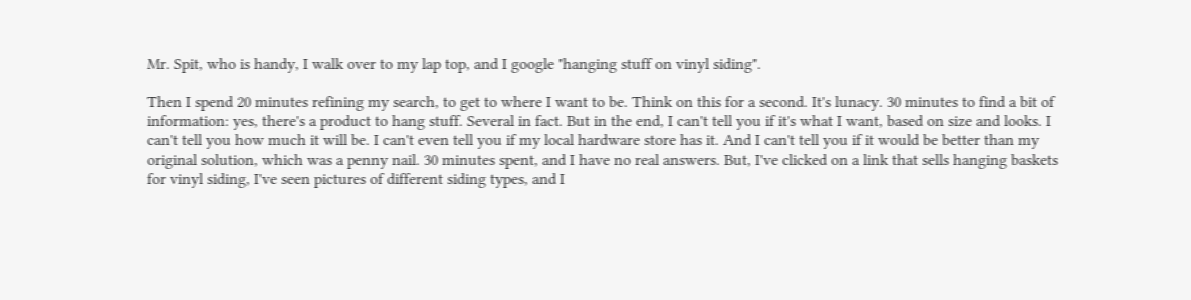Mr. Spit, who is handy, I walk over to my lap top, and I google "hanging stuff on vinyl siding".

Then I spend 20 minutes refining my search, to get to where I want to be. Think on this for a second. It's lunacy. 30 minutes to find a bit of information: yes, there's a product to hang stuff. Several in fact. But in the end, I can't tell you if it's what I want, based on size and looks. I can't tell you how much it will be. I can't even tell you if my local hardware store has it. And I can't tell you if it would be better than my original solution, which was a penny nail. 30 minutes spent, and I have no real answers. But, I've clicked on a link that sells hanging baskets for vinyl siding, I've seen pictures of different siding types, and I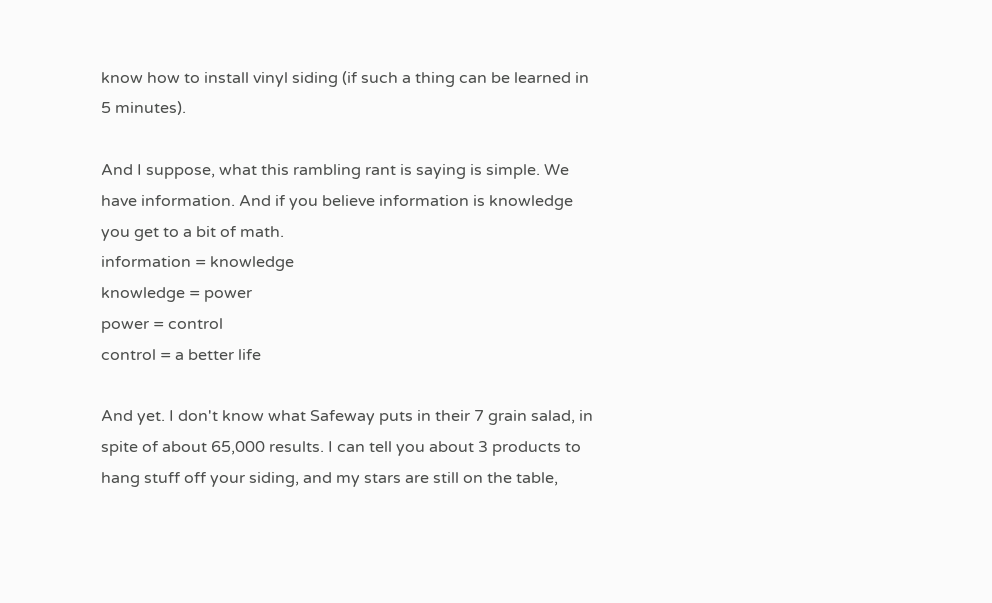know how to install vinyl siding (if such a thing can be learned in 5 minutes).

And I suppose, what this rambling rant is saying is simple. We have information. And if you believe information is knowledge you get to a bit of math.
information = knowledge
knowledge = power
power = control
control = a better life

And yet. I don't know what Safeway puts in their 7 grain salad, in spite of about 65,000 results. I can tell you about 3 products to hang stuff off your siding, and my stars are still on the table,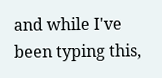and while I've been typing this,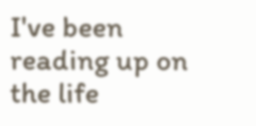I've been reading up on the life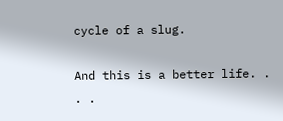cycle of a slug.

And this is a better life. . . .